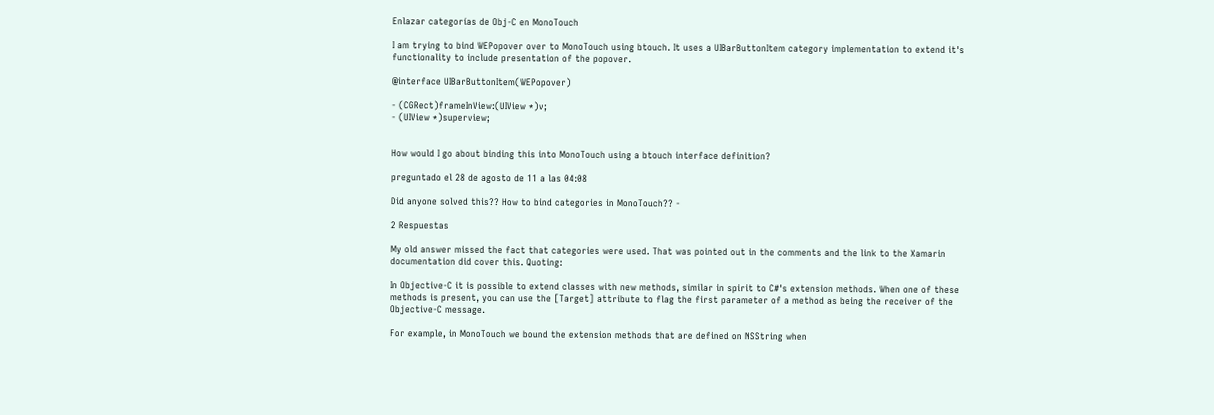Enlazar categorías de Obj-C en MonoTouch

I am trying to bind WEPopover over to MonoTouch using btouch. It uses a UIBarButtonItem category implementation to extend it's functionality to include presentation of the popover.

@interface UIBarButtonItem(WEPopover)

- (CGRect)frameInView:(UIView *)v;
- (UIView *)superview;


How would I go about binding this into MonoTouch using a btouch interface definition?

preguntado el 28 de agosto de 11 a las 04:08

Did anyone solved this?? How to bind categories in MonoTouch?? -

2 Respuestas

My old answer missed the fact that categories were used. That was pointed out in the comments and the link to the Xamarin documentation did cover this. Quoting:

In Objective-C it is possible to extend classes with new methods, similar in spirit to C#'s extension methods. When one of these methods is present, you can use the [Target] attribute to flag the first parameter of a method as being the receiver of the Objective-C message.

For example, in MonoTouch we bound the extension methods that are defined on NSString when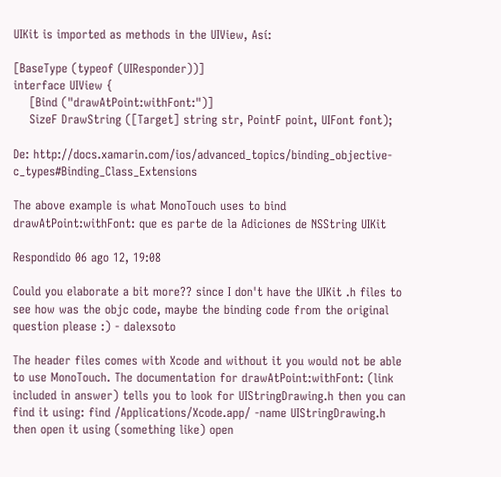UIKit is imported as methods in the UIView, Así:

[BaseType (typeof (UIResponder))]
interface UIView {
    [Bind ("drawAtPoint:withFont:")]
    SizeF DrawString ([Target] string str, PointF point, UIFont font);

De: http://docs.xamarin.com/ios/advanced_topics/binding_objective-c_types#Binding_Class_Extensions

The above example is what MonoTouch uses to bind drawAtPoint:withFont: que es parte de la Adiciones de NSString UIKit

Respondido 06 ago 12, 19:08

Could you elaborate a bit more?? since I don't have the UIKit .h files to see how was the objc code, maybe the binding code from the original question please :) - dalexsoto

The header files comes with Xcode and without it you would not be able to use MonoTouch. The documentation for drawAtPoint:withFont: (link included in answer) tells you to look for UIStringDrawing.h then you can find it using: find /Applications/Xcode.app/ -name UIStringDrawing.h then open it using (something like) open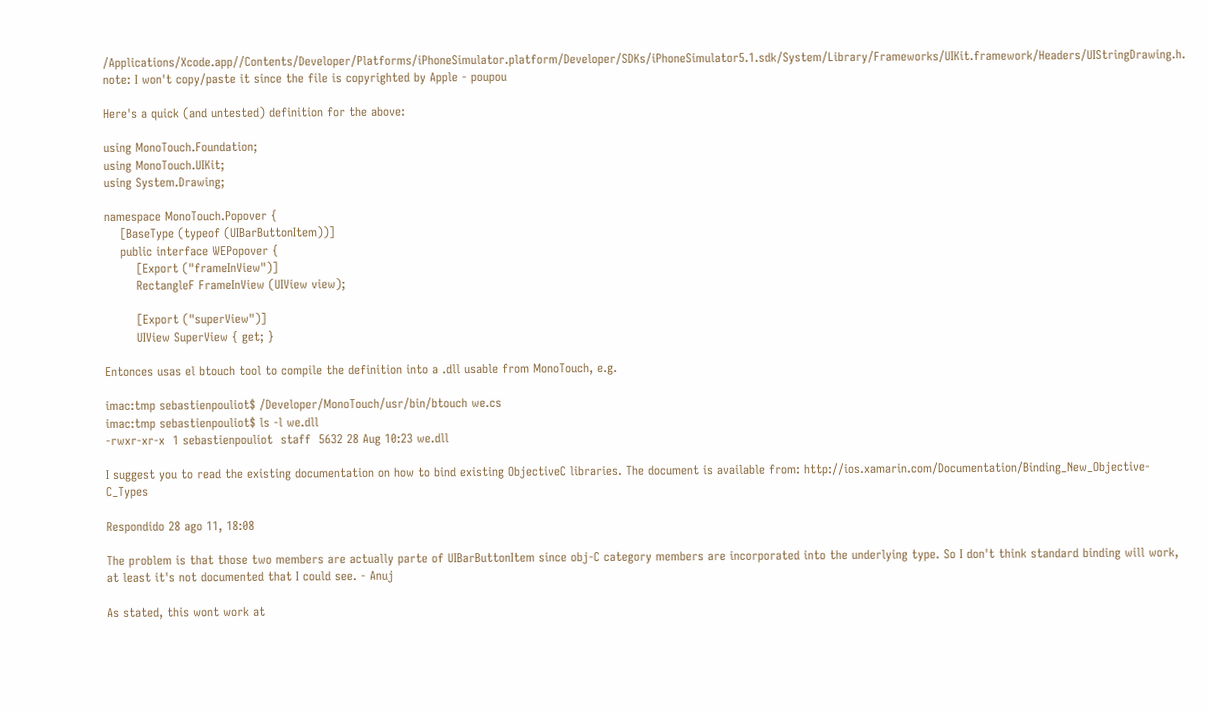/Applications/Xcode.app//Contents/Developer/Platforms/iPhoneSimulator.platform/Developer/SDKs/iPhoneSimulator5.1.sdk/System/Library/Frameworks/UIKit.framework/Headers/UIStringDrawing.h. note: I won't copy/paste it since the file is copyrighted by Apple - poupou

Here's a quick (and untested) definition for the above:

using MonoTouch.Foundation;
using MonoTouch.UIKit;
using System.Drawing;

namespace MonoTouch.Popover {
    [BaseType (typeof (UIBarButtonItem))]
    public interface WEPopover {
        [Export ("frameInView")]
        RectangleF FrameInView (UIView view);

        [Export ("superView")]
        UIView SuperView { get; }

Entonces usas el btouch tool to compile the definition into a .dll usable from MonoTouch, e.g.

imac:tmp sebastienpouliot$ /Developer/MonoTouch/usr/bin/btouch we.cs
imac:tmp sebastienpouliot$ ls -l we.dll
-rwxr-xr-x  1 sebastienpouliot  staff  5632 28 Aug 10:23 we.dll

I suggest you to read the existing documentation on how to bind existing ObjectiveC libraries. The document is available from: http://ios.xamarin.com/Documentation/Binding_New_Objective-C_Types

Respondido 28 ago 11, 18:08

The problem is that those two members are actually parte of UIBarButtonItem since obj-C category members are incorporated into the underlying type. So I don't think standard binding will work, at least it's not documented that I could see. - Anuj

As stated, this wont work at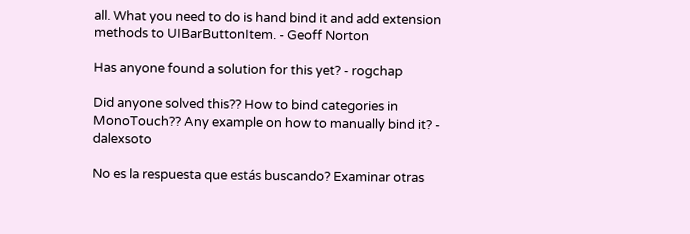all. What you need to do is hand bind it and add extension methods to UIBarButtonItem. - Geoff Norton

Has anyone found a solution for this yet? - rogchap

Did anyone solved this?? How to bind categories in MonoTouch?? Any example on how to manually bind it? - dalexsoto

No es la respuesta que estás buscando? Examinar otras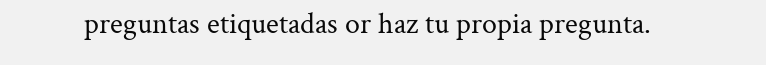preguntas etiquetadas or haz tu propia pregunta.